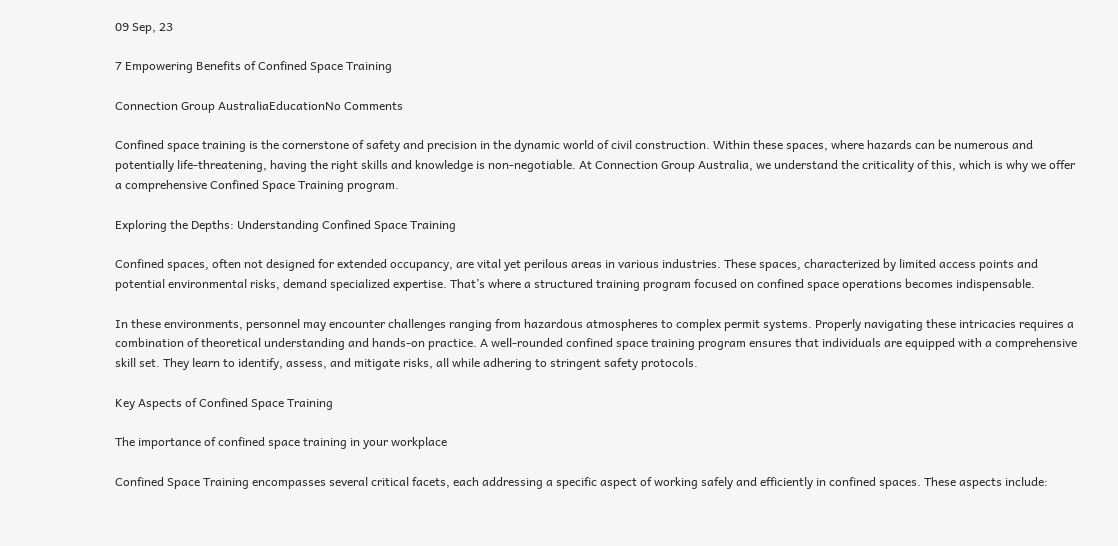09 Sep, 23

7 Empowering Benefits of Confined Space Training

Connection Group AustraliaEducationNo Comments

Confined space training is the cornerstone of safety and precision in the dynamic world of civil construction. Within these spaces, where hazards can be numerous and potentially life-threatening, having the right skills and knowledge is non-negotiable. At Connection Group Australia, we understand the criticality of this, which is why we offer a comprehensive Confined Space Training program.

Exploring the Depths: Understanding Confined Space Training

Confined spaces, often not designed for extended occupancy, are vital yet perilous areas in various industries. These spaces, characterized by limited access points and potential environmental risks, demand specialized expertise. That’s where a structured training program focused on confined space operations becomes indispensable.

In these environments, personnel may encounter challenges ranging from hazardous atmospheres to complex permit systems. Properly navigating these intricacies requires a combination of theoretical understanding and hands-on practice. A well-rounded confined space training program ensures that individuals are equipped with a comprehensive skill set. They learn to identify, assess, and mitigate risks, all while adhering to stringent safety protocols.

Key Aspects of Confined Space Training

The importance of confined space training in your workplace

Confined Space Training encompasses several critical facets, each addressing a specific aspect of working safely and efficiently in confined spaces. These aspects include: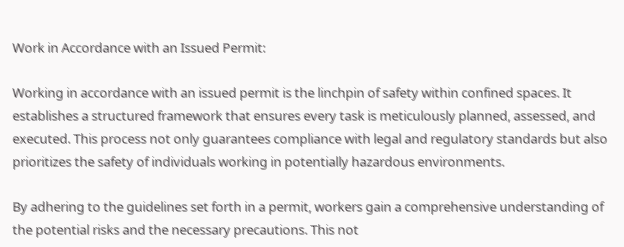Work in Accordance with an Issued Permit:

Working in accordance with an issued permit is the linchpin of safety within confined spaces. It establishes a structured framework that ensures every task is meticulously planned, assessed, and executed. This process not only guarantees compliance with legal and regulatory standards but also prioritizes the safety of individuals working in potentially hazardous environments.

By adhering to the guidelines set forth in a permit, workers gain a comprehensive understanding of the potential risks and the necessary precautions. This not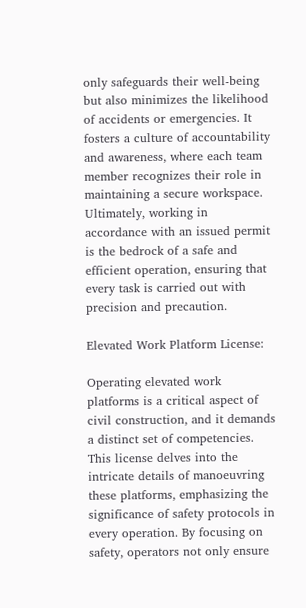only safeguards their well-being but also minimizes the likelihood of accidents or emergencies. It fosters a culture of accountability and awareness, where each team member recognizes their role in maintaining a secure workspace. Ultimately, working in accordance with an issued permit is the bedrock of a safe and efficient operation, ensuring that every task is carried out with precision and precaution.

Elevated Work Platform License:

Operating elevated work platforms is a critical aspect of civil construction, and it demands a distinct set of competencies. This license delves into the intricate details of manoeuvring these platforms, emphasizing the significance of safety protocols in every operation. By focusing on safety, operators not only ensure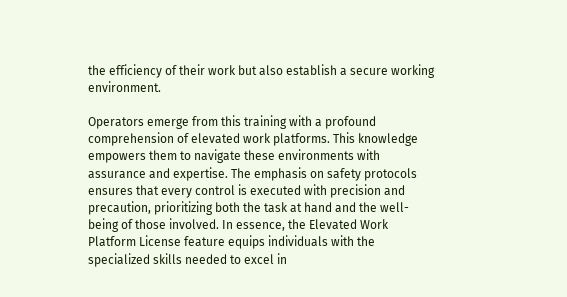the efficiency of their work but also establish a secure working environment.

Operators emerge from this training with a profound comprehension of elevated work platforms. This knowledge empowers them to navigate these environments with assurance and expertise. The emphasis on safety protocols ensures that every control is executed with precision and precaution, prioritizing both the task at hand and the well-being of those involved. In essence, the Elevated Work Platform License feature equips individuals with the specialized skills needed to excel in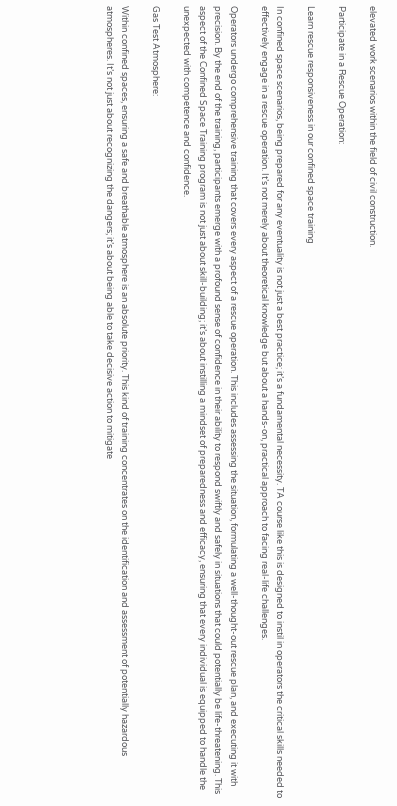elevated work scenarios within the field of civil construction.

Participate in a Rescue Operation:

Learn rescue responsiveness in our confined space training

In confined space scenarios, being prepared for any eventuality is not just a best practice; it’s a fundamental necessity. TA course like this is designed to instil in operators the critical skills needed to effectively engage in a rescue operation. It’s not merely about theoretical knowledge but about a hands-on, practical approach to facing real-life challenges.

Operators undergo comprehensive training that covers every aspect of a rescue operation. This includes assessing the situation, formulating a well-thought-out rescue plan, and executing it with precision. By the end of the training, participants emerge with a profound sense of confidence in their ability to respond swiftly and safely in situations that could potentially be life-threatening. This aspect of the Confined Space Training program is not just about skill-building; it’s about instilling a mindset of preparedness and efficacy, ensuring that every individual is equipped to handle the unexpected with competence and confidence.

Gas Test Atmosphere:

Within confined spaces, ensuring a safe and breathable atmosphere is an absolute priority. This kind of training concentrates on the identification and assessment of potentially hazardous atmospheres. It’s not just about recognizing the dangers; it’s about being able to take decisive action to mitigate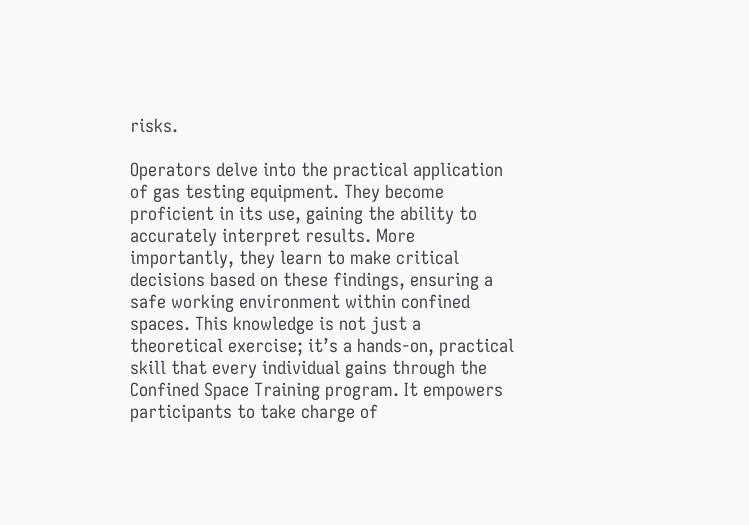risks.

Operators delve into the practical application of gas testing equipment. They become proficient in its use, gaining the ability to accurately interpret results. More importantly, they learn to make critical decisions based on these findings, ensuring a safe working environment within confined spaces. This knowledge is not just a theoretical exercise; it’s a hands-on, practical skill that every individual gains through the Confined Space Training program. It empowers participants to take charge of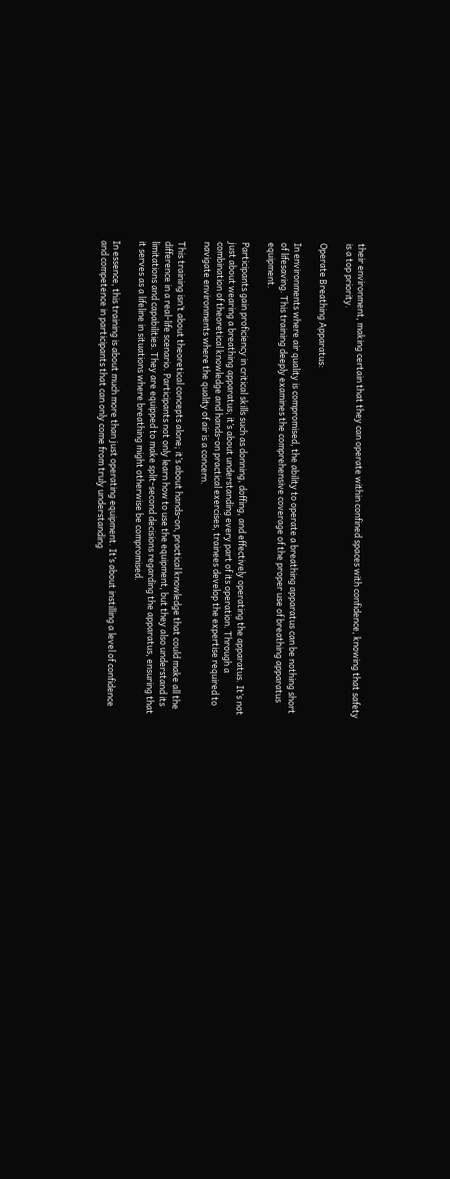their environment, making certain that they can operate within confined spaces with confidence, knowing that safety is a top priority.

Operate Breathing Apparatus:

In environments where air quality is compromised, the ability to operate a breathing apparatus can be nothing short of lifesaving. This training deeply examines the comprehensive coverage of the proper use of breathing apparatus equipment.

Participants gain proficiency in critical skills such as donning, doffing, and effectively operating the apparatus. It’s not just about wearing a breathing apparatus; it’s about understanding every part of its operation. Through a combination of theoretical knowledge and hands-on practical exercises, trainees develop the expertise required to navigate environments where the quality of air is a concern.

This training isn’t about theoretical concepts alone; it’s about hands-on, practical knowledge that could make all the difference in a real-life scenario. Participants not only learn how to use the equipment, but they also understand its limitations and capabilities. They are equipped to make split-second decisions regarding the apparatus, ensuring that it serves as a lifeline in situations where breathing might otherwise be compromised.

In essence, this training is about much more than just operating equipment. It’s about instilling a level of confidence and competence in participants that can only come from truly understanding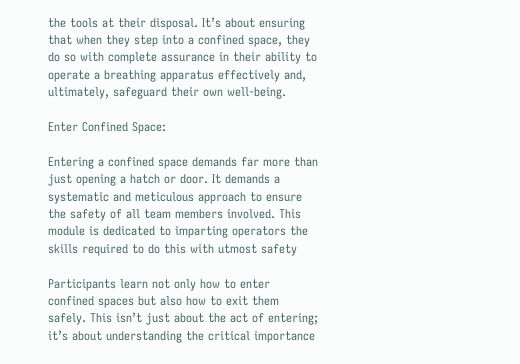the tools at their disposal. It’s about ensuring that when they step into a confined space, they do so with complete assurance in their ability to operate a breathing apparatus effectively and, ultimately, safeguard their own well-being.

Enter Confined Space:

Entering a confined space demands far more than just opening a hatch or door. It demands a systematic and meticulous approach to ensure the safety of all team members involved. This module is dedicated to imparting operators the skills required to do this with utmost safety

Participants learn not only how to enter confined spaces but also how to exit them safely. This isn’t just about the act of entering; it’s about understanding the critical importance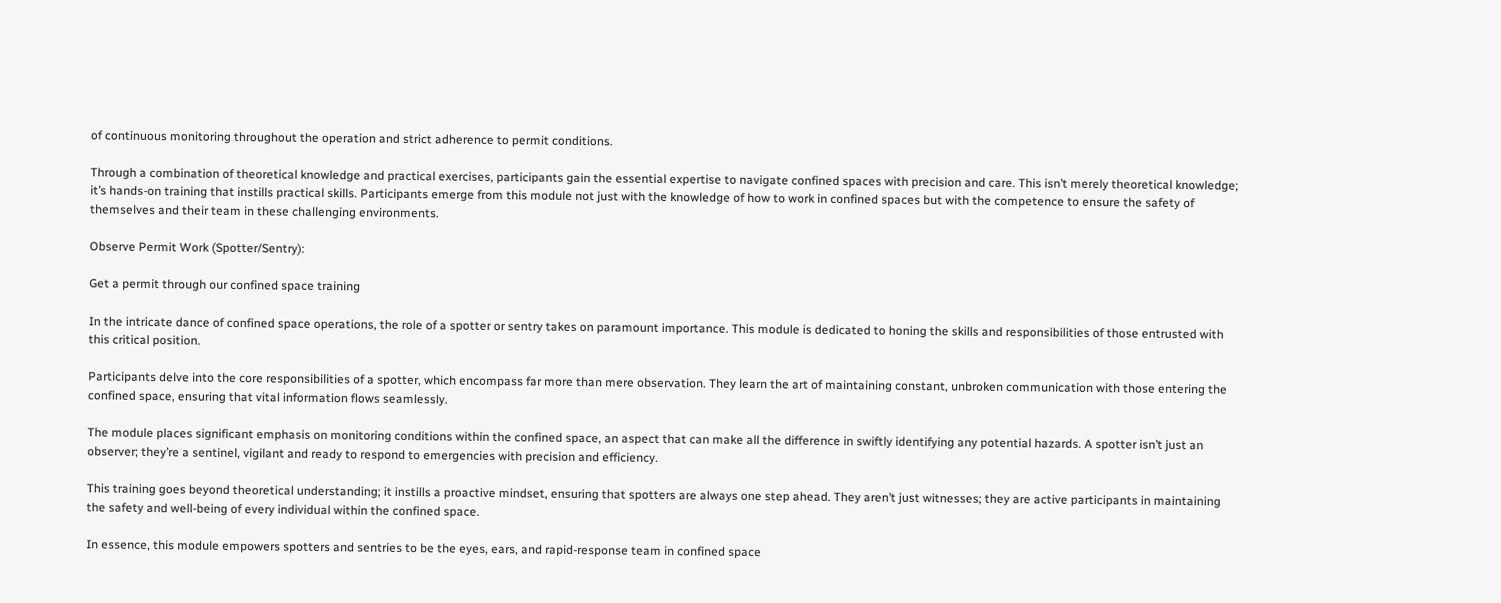of continuous monitoring throughout the operation and strict adherence to permit conditions.

Through a combination of theoretical knowledge and practical exercises, participants gain the essential expertise to navigate confined spaces with precision and care. This isn’t merely theoretical knowledge; it’s hands-on training that instills practical skills. Participants emerge from this module not just with the knowledge of how to work in confined spaces but with the competence to ensure the safety of themselves and their team in these challenging environments.

Observe Permit Work (Spotter/Sentry):

Get a permit through our confined space training

In the intricate dance of confined space operations, the role of a spotter or sentry takes on paramount importance. This module is dedicated to honing the skills and responsibilities of those entrusted with this critical position.

Participants delve into the core responsibilities of a spotter, which encompass far more than mere observation. They learn the art of maintaining constant, unbroken communication with those entering the confined space, ensuring that vital information flows seamlessly.

The module places significant emphasis on monitoring conditions within the confined space, an aspect that can make all the difference in swiftly identifying any potential hazards. A spotter isn’t just an observer; they’re a sentinel, vigilant and ready to respond to emergencies with precision and efficiency.

This training goes beyond theoretical understanding; it instills a proactive mindset, ensuring that spotters are always one step ahead. They aren’t just witnesses; they are active participants in maintaining the safety and well-being of every individual within the confined space.

In essence, this module empowers spotters and sentries to be the eyes, ears, and rapid-response team in confined space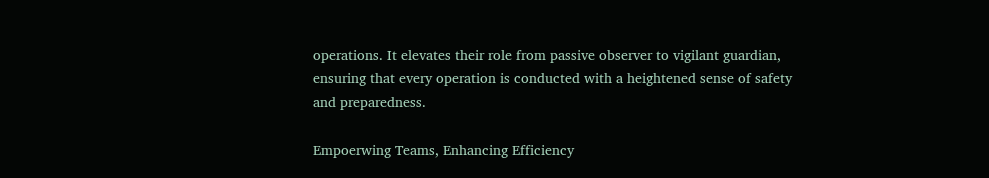operations. It elevates their role from passive observer to vigilant guardian, ensuring that every operation is conducted with a heightened sense of safety and preparedness.

Empoerwing Teams, Enhancing Efficiency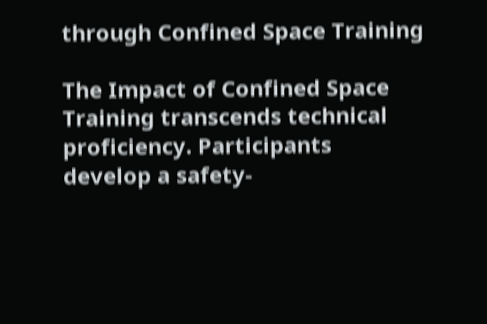through Confined Space Training

The Impact of Confined Space Training transcends technical proficiency. Participants develop a safety-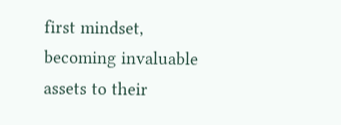first mindset, becoming invaluable assets to their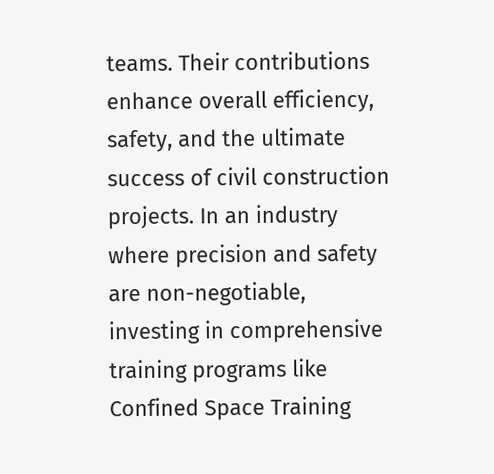teams. Their contributions enhance overall efficiency, safety, and the ultimate success of civil construction projects. In an industry where precision and safety are non-negotiable, investing in comprehensive training programs like Confined Space Training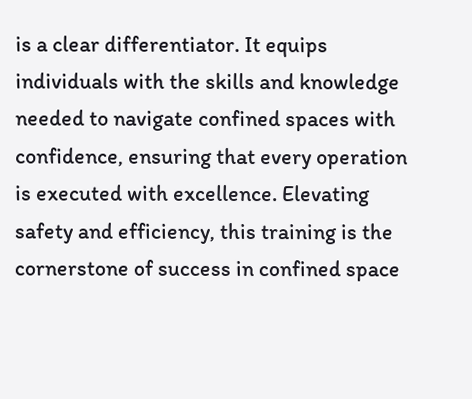is a clear differentiator. It equips individuals with the skills and knowledge needed to navigate confined spaces with confidence, ensuring that every operation is executed with excellence. Elevating safety and efficiency, this training is the cornerstone of success in confined space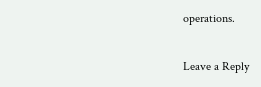operations.

Leave a Reply